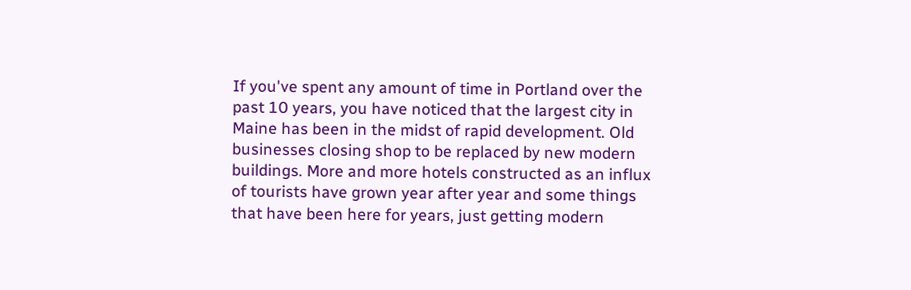If you've spent any amount of time in Portland over the past 10 years, you have noticed that the largest city in Maine has been in the midst of rapid development. Old businesses closing shop to be replaced by new modern buildings. More and more hotels constructed as an influx of tourists have grown year after year and some things that have been here for years, just getting modern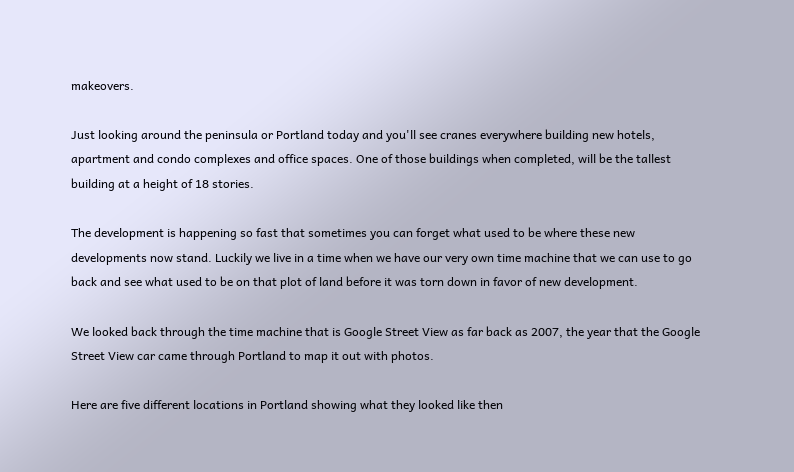makeovers.

Just looking around the peninsula or Portland today and you'll see cranes everywhere building new hotels, apartment and condo complexes and office spaces. One of those buildings when completed, will be the tallest building at a height of 18 stories.

The development is happening so fast that sometimes you can forget what used to be where these new developments now stand. Luckily we live in a time when we have our very own time machine that we can use to go back and see what used to be on that plot of land before it was torn down in favor of new development.

We looked back through the time machine that is Google Street View as far back as 2007, the year that the Google Street View car came through Portland to map it out with photos.

Here are five different locations in Portland showing what they looked like then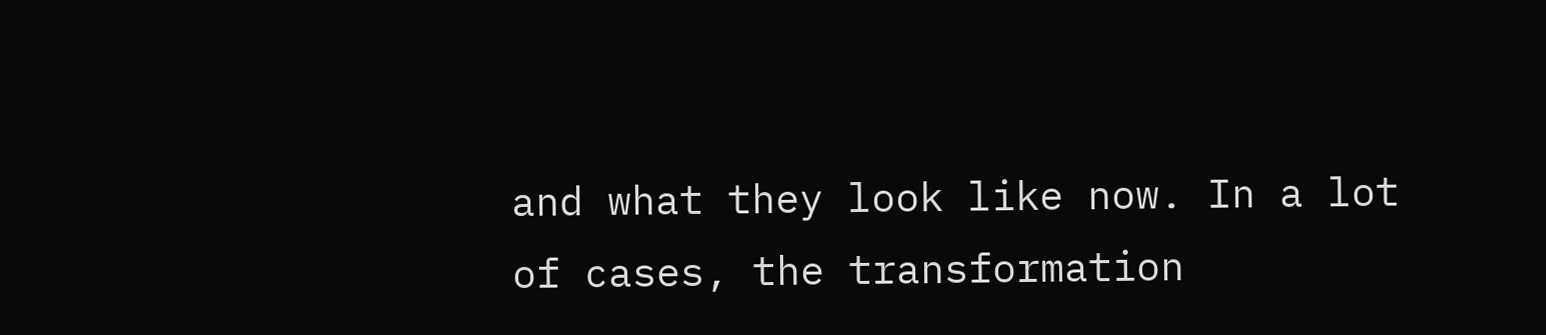and what they look like now. In a lot of cases, the transformation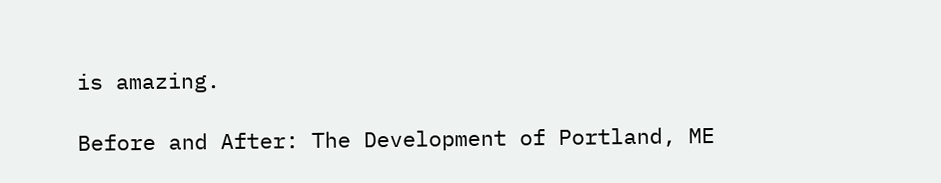is amazing.

Before and After: The Development of Portland, ME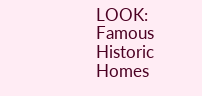LOOK: Famous Historic Homes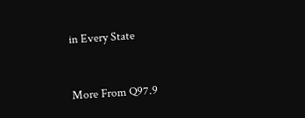in Every State


More From Q97.9